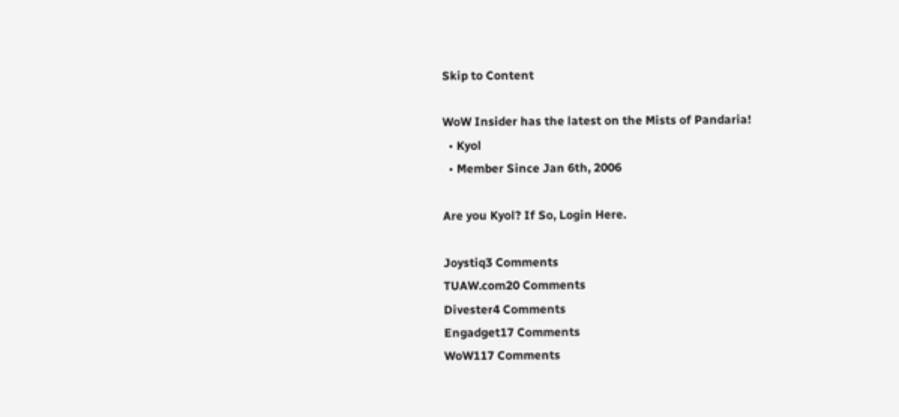Skip to Content

WoW Insider has the latest on the Mists of Pandaria!
  • Kyol
  • Member Since Jan 6th, 2006

Are you Kyol? If So, Login Here.

Joystiq3 Comments
TUAW.com20 Comments
Divester4 Comments
Engadget17 Comments
WoW117 Comments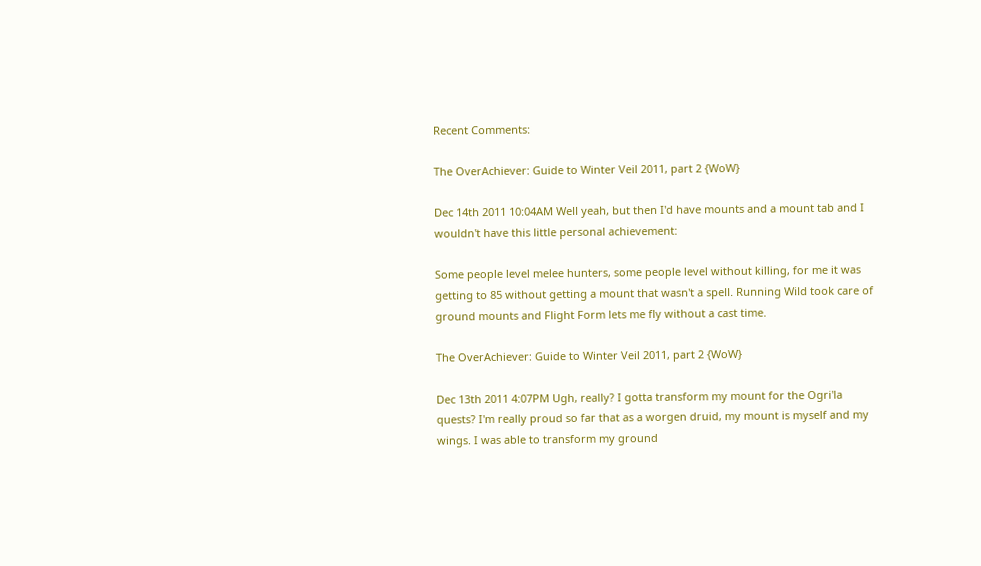Recent Comments:

The OverAchiever: Guide to Winter Veil 2011, part 2 {WoW}

Dec 14th 2011 10:04AM Well yeah, but then I'd have mounts and a mount tab and I wouldn't have this little personal achievement:

Some people level melee hunters, some people level without killing, for me it was getting to 85 without getting a mount that wasn't a spell. Running Wild took care of ground mounts and Flight Form lets me fly without a cast time.

The OverAchiever: Guide to Winter Veil 2011, part 2 {WoW}

Dec 13th 2011 4:07PM Ugh, really? I gotta transform my mount for the Ogri'la quests? I'm really proud so far that as a worgen druid, my mount is myself and my wings. I was able to transform my ground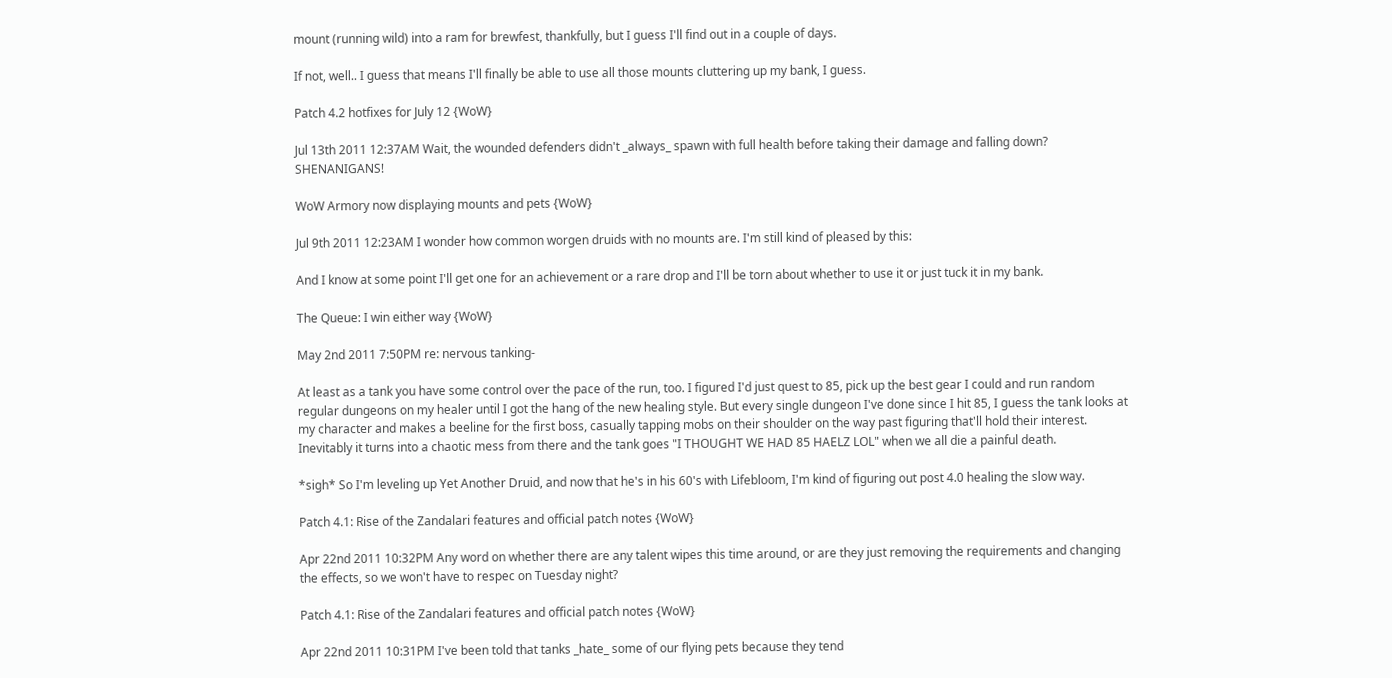mount (running wild) into a ram for brewfest, thankfully, but I guess I'll find out in a couple of days.

If not, well.. I guess that means I'll finally be able to use all those mounts cluttering up my bank, I guess.

Patch 4.2 hotfixes for July 12 {WoW}

Jul 13th 2011 12:37AM Wait, the wounded defenders didn't _always_ spawn with full health before taking their damage and falling down? SHENANIGANS!

WoW Armory now displaying mounts and pets {WoW}

Jul 9th 2011 12:23AM I wonder how common worgen druids with no mounts are. I'm still kind of pleased by this:

And I know at some point I'll get one for an achievement or a rare drop and I'll be torn about whether to use it or just tuck it in my bank.

The Queue: I win either way {WoW}

May 2nd 2011 7:50PM re: nervous tanking-

At least as a tank you have some control over the pace of the run, too. I figured I'd just quest to 85, pick up the best gear I could and run random regular dungeons on my healer until I got the hang of the new healing style. But every single dungeon I've done since I hit 85, I guess the tank looks at my character and makes a beeline for the first boss, casually tapping mobs on their shoulder on the way past figuring that'll hold their interest. Inevitably it turns into a chaotic mess from there and the tank goes "I THOUGHT WE HAD 85 HAELZ LOL" when we all die a painful death.

*sigh* So I'm leveling up Yet Another Druid, and now that he's in his 60's with Lifebloom, I'm kind of figuring out post 4.0 healing the slow way.

Patch 4.1: Rise of the Zandalari features and official patch notes {WoW}

Apr 22nd 2011 10:32PM Any word on whether there are any talent wipes this time around, or are they just removing the requirements and changing the effects, so we won't have to respec on Tuesday night?

Patch 4.1: Rise of the Zandalari features and official patch notes {WoW}

Apr 22nd 2011 10:31PM I've been told that tanks _hate_ some of our flying pets because they tend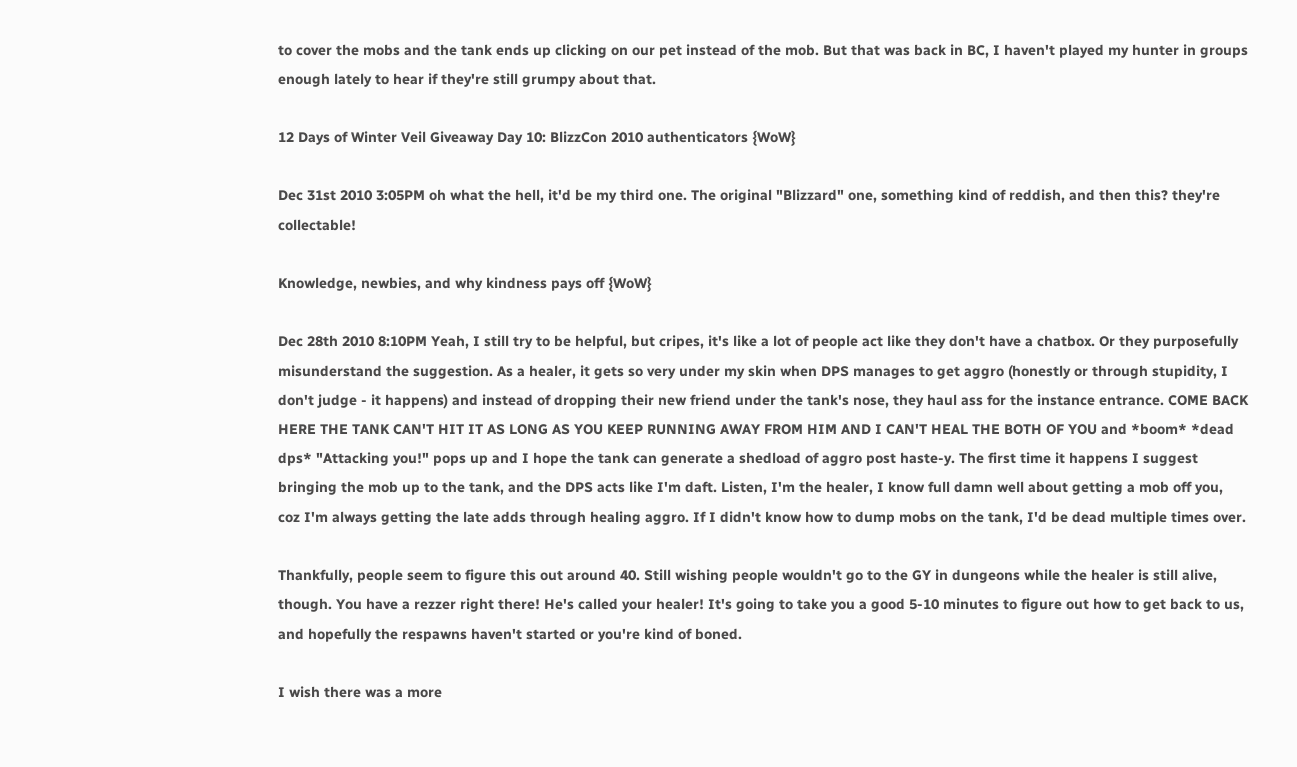to cover the mobs and the tank ends up clicking on our pet instead of the mob. But that was back in BC, I haven't played my hunter in groups enough lately to hear if they're still grumpy about that.

12 Days of Winter Veil Giveaway Day 10: BlizzCon 2010 authenticators {WoW}

Dec 31st 2010 3:05PM oh what the hell, it'd be my third one. The original "Blizzard" one, something kind of reddish, and then this? they're collectable!

Knowledge, newbies, and why kindness pays off {WoW}

Dec 28th 2010 8:10PM Yeah, I still try to be helpful, but cripes, it's like a lot of people act like they don't have a chatbox. Or they purposefully misunderstand the suggestion. As a healer, it gets so very under my skin when DPS manages to get aggro (honestly or through stupidity, I don't judge - it happens) and instead of dropping their new friend under the tank's nose, they haul ass for the instance entrance. COME BACK HERE THE TANK CAN'T HIT IT AS LONG AS YOU KEEP RUNNING AWAY FROM HIM AND I CAN'T HEAL THE BOTH OF YOU and *boom* *dead dps* "Attacking you!" pops up and I hope the tank can generate a shedload of aggro post haste-y. The first time it happens I suggest bringing the mob up to the tank, and the DPS acts like I'm daft. Listen, I'm the healer, I know full damn well about getting a mob off you, coz I'm always getting the late adds through healing aggro. If I didn't know how to dump mobs on the tank, I'd be dead multiple times over.

Thankfully, people seem to figure this out around 40. Still wishing people wouldn't go to the GY in dungeons while the healer is still alive, though. You have a rezzer right there! He's called your healer! It's going to take you a good 5-10 minutes to figure out how to get back to us, and hopefully the respawns haven't started or you're kind of boned.

I wish there was a more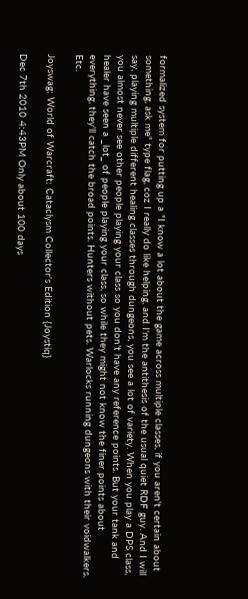formalized system for putting up a "I know a lot about the game across multiple classes, if you aren't certain about something, ask me" type flag, coz I really do like helping, and I'm the antithesis of the usual quiet RDF guy. And I will say, playing multiple different healing classes through dungeons, you see a lot of variety. When you play a DPS class, you almost never see other people playing your class so you don't have any reference points. But your tank and healer have seen a _lot_ of people playing your class, so while they might not know the finer points about everything, they'll catch the broad points. Hunters without pets. Warlocks running dungeons with their voidwalkers. Etc.

Joyswag: World of Warcraft: Cataclysm Collector's Edition {Joystiq}

Dec 7th 2010 4:43PM Only about 100 days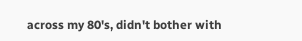across my 80's, didn't bother with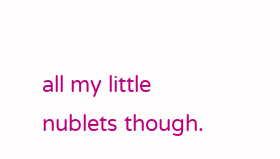all my little nublets though.